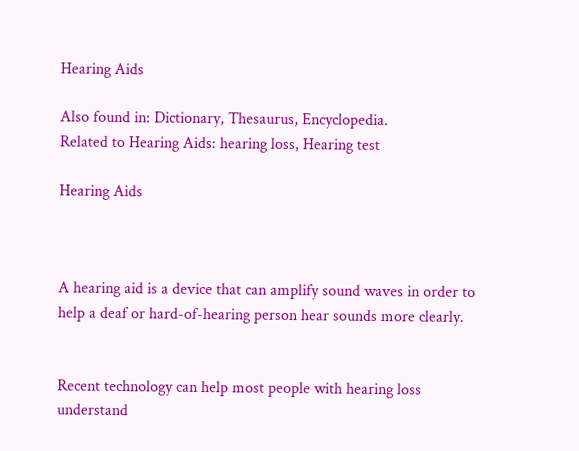Hearing Aids

Also found in: Dictionary, Thesaurus, Encyclopedia.
Related to Hearing Aids: hearing loss, Hearing test

Hearing Aids



A hearing aid is a device that can amplify sound waves in order to help a deaf or hard-of-hearing person hear sounds more clearly.


Recent technology can help most people with hearing loss understand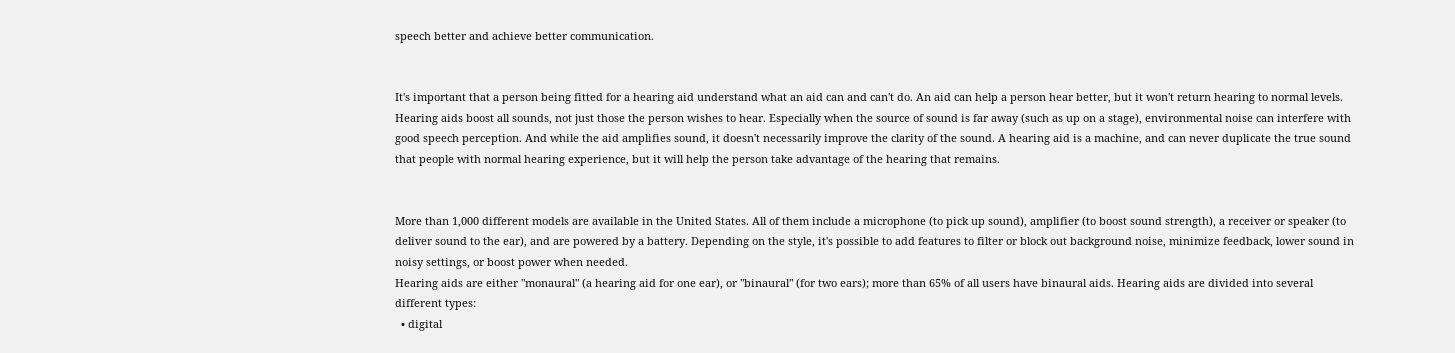speech better and achieve better communication.


It's important that a person being fitted for a hearing aid understand what an aid can and can't do. An aid can help a person hear better, but it won't return hearing to normal levels. Hearing aids boost all sounds, not just those the person wishes to hear. Especially when the source of sound is far away (such as up on a stage), environmental noise can interfere with good speech perception. And while the aid amplifies sound, it doesn't necessarily improve the clarity of the sound. A hearing aid is a machine, and can never duplicate the true sound that people with normal hearing experience, but it will help the person take advantage of the hearing that remains.


More than 1,000 different models are available in the United States. All of them include a microphone (to pick up sound), amplifier (to boost sound strength), a receiver or speaker (to deliver sound to the ear), and are powered by a battery. Depending on the style, it's possible to add features to filter or block out background noise, minimize feedback, lower sound in noisy settings, or boost power when needed.
Hearing aids are either "monaural" (a hearing aid for one ear), or "binaural" (for two ears); more than 65% of all users have binaural aids. Hearing aids are divided into several different types:
  • digital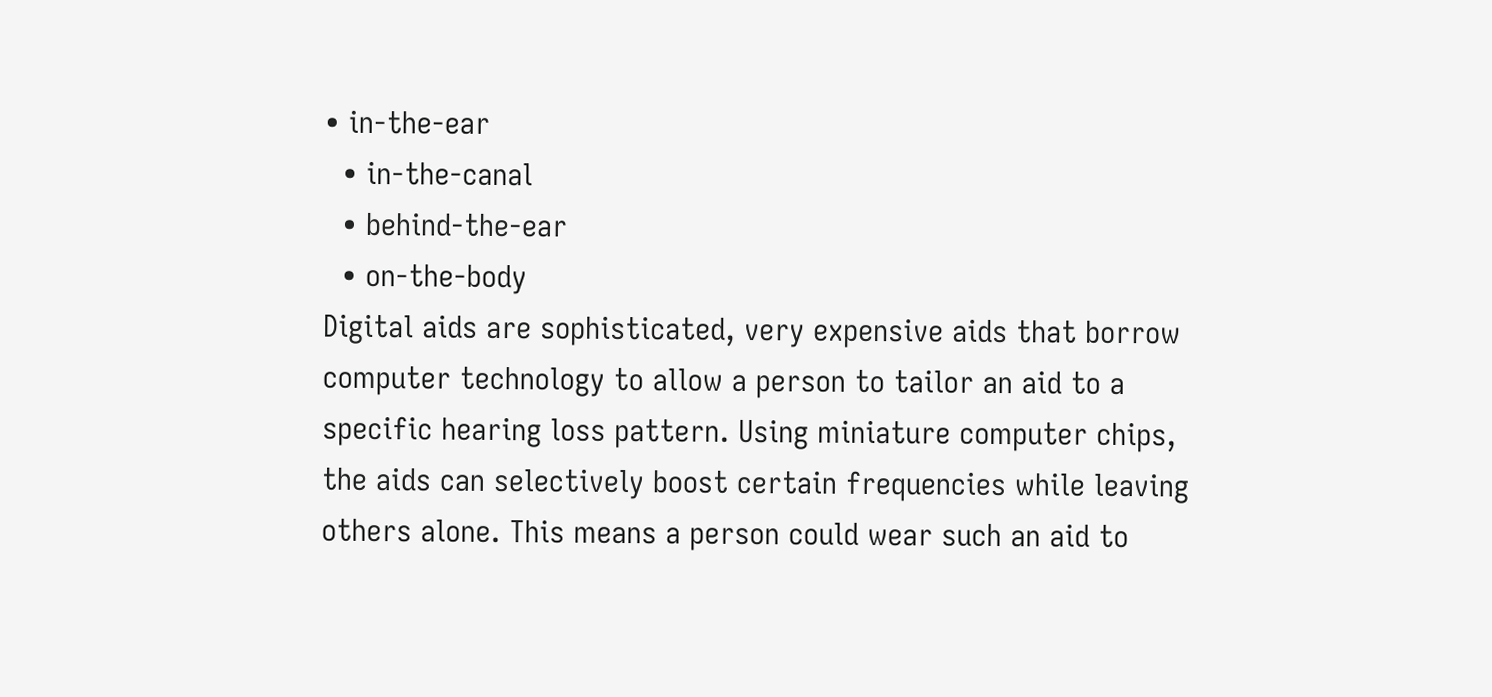• in-the-ear
  • in-the-canal
  • behind-the-ear
  • on-the-body
Digital aids are sophisticated, very expensive aids that borrow computer technology to allow a person to tailor an aid to a specific hearing loss pattern. Using miniature computer chips, the aids can selectively boost certain frequencies while leaving others alone. This means a person could wear such an aid to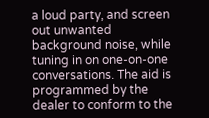a loud party, and screen out unwanted background noise, while tuning in on one-on-one conversations. The aid is programmed by the dealer to conform to the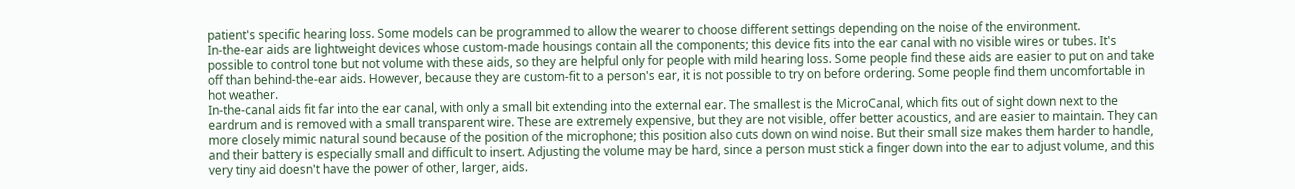patient's specific hearing loss. Some models can be programmed to allow the wearer to choose different settings depending on the noise of the environment.
In-the-ear aids are lightweight devices whose custom-made housings contain all the components; this device fits into the ear canal with no visible wires or tubes. It's possible to control tone but not volume with these aids, so they are helpful only for people with mild hearing loss. Some people find these aids are easier to put on and take off than behind-the-ear aids. However, because they are custom-fit to a person's ear, it is not possible to try on before ordering. Some people find them uncomfortable in hot weather.
In-the-canal aids fit far into the ear canal, with only a small bit extending into the external ear. The smallest is the MicroCanal, which fits out of sight down next to the eardrum and is removed with a small transparent wire. These are extremely expensive, but they are not visible, offer better acoustics, and are easier to maintain. They can more closely mimic natural sound because of the position of the microphone; this position also cuts down on wind noise. But their small size makes them harder to handle, and their battery is especially small and difficult to insert. Adjusting the volume may be hard, since a person must stick a finger down into the ear to adjust volume, and this very tiny aid doesn't have the power of other, larger, aids.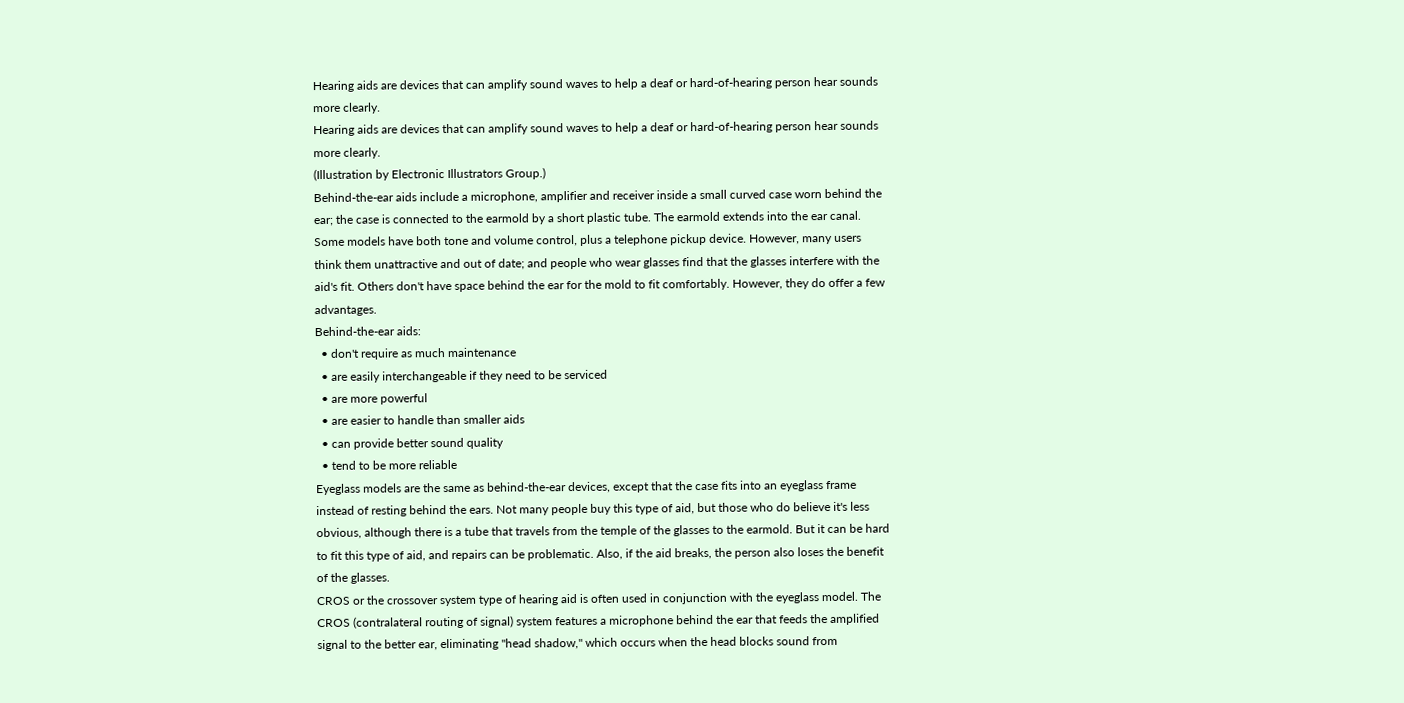Hearing aids are devices that can amplify sound waves to help a deaf or hard-of-hearing person hear sounds more clearly.
Hearing aids are devices that can amplify sound waves to help a deaf or hard-of-hearing person hear sounds more clearly.
(Illustration by Electronic Illustrators Group.)
Behind-the-ear aids include a microphone, amplifier and receiver inside a small curved case worn behind the ear; the case is connected to the earmold by a short plastic tube. The earmold extends into the ear canal. Some models have both tone and volume control, plus a telephone pickup device. However, many users think them unattractive and out of date; and people who wear glasses find that the glasses interfere with the aid's fit. Others don't have space behind the ear for the mold to fit comfortably. However, they do offer a few advantages.
Behind-the-ear aids:
  • don't require as much maintenance
  • are easily interchangeable if they need to be serviced
  • are more powerful
  • are easier to handle than smaller aids
  • can provide better sound quality
  • tend to be more reliable
Eyeglass models are the same as behind-the-ear devices, except that the case fits into an eyeglass frame instead of resting behind the ears. Not many people buy this type of aid, but those who do believe it's less obvious, although there is a tube that travels from the temple of the glasses to the earmold. But it can be hard to fit this type of aid, and repairs can be problematic. Also, if the aid breaks, the person also loses the benefit of the glasses.
CROS or the crossover system type of hearing aid is often used in conjunction with the eyeglass model. The CROS (contralateral routing of signal) system features a microphone behind the ear that feeds the amplified signal to the better ear, eliminating "head shadow," which occurs when the head blocks sound from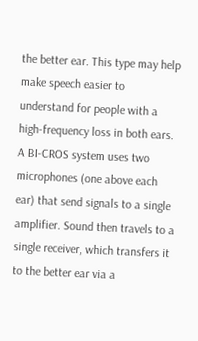the better ear. This type may help make speech easier to understand for people with a high-frequency loss in both ears.
A BI-CROS system uses two microphones (one above each ear) that send signals to a single amplifier. Sound then travels to a single receiver, which transfers it to the better ear via a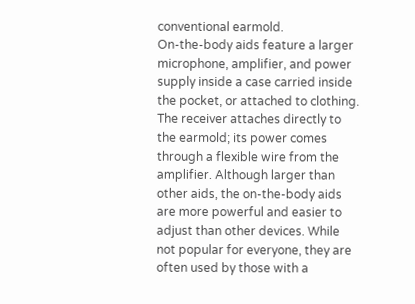conventional earmold.
On-the-body aids feature a larger microphone, amplifier, and power supply inside a case carried inside the pocket, or attached to clothing. The receiver attaches directly to the earmold; its power comes through a flexible wire from the amplifier. Although larger than other aids, the on-the-body aids are more powerful and easier to adjust than other devices. While not popular for everyone, they are often used by those with a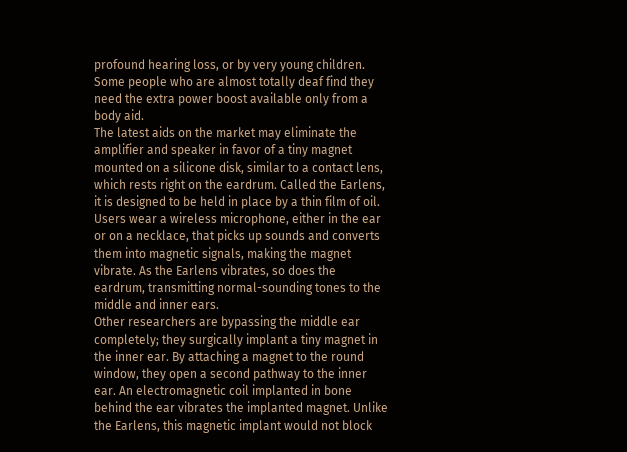profound hearing loss, or by very young children. Some people who are almost totally deaf find they need the extra power boost available only from a body aid.
The latest aids on the market may eliminate the amplifier and speaker in favor of a tiny magnet mounted on a silicone disk, similar to a contact lens, which rests right on the eardrum. Called the Earlens, it is designed to be held in place by a thin film of oil. Users wear a wireless microphone, either in the ear or on a necklace, that picks up sounds and converts them into magnetic signals, making the magnet vibrate. As the Earlens vibrates, so does the eardrum, transmitting normal-sounding tones to the middle and inner ears.
Other researchers are bypassing the middle ear completely; they surgically implant a tiny magnet in the inner ear. By attaching a magnet to the round window, they open a second pathway to the inner ear. An electromagnetic coil implanted in bone behind the ear vibrates the implanted magnet. Unlike the Earlens, this magnetic implant would not block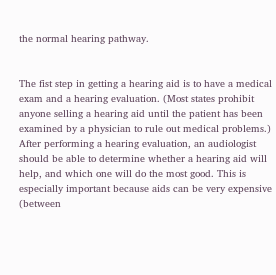the normal hearing pathway.


The fist step in getting a hearing aid is to have a medical exam and a hearing evaluation. (Most states prohibit anyone selling a hearing aid until the patient has been examined by a physician to rule out medical problems.) After performing a hearing evaluation, an audiologist should be able to determine whether a hearing aid will help, and which one will do the most good. This is especially important because aids can be very expensive (between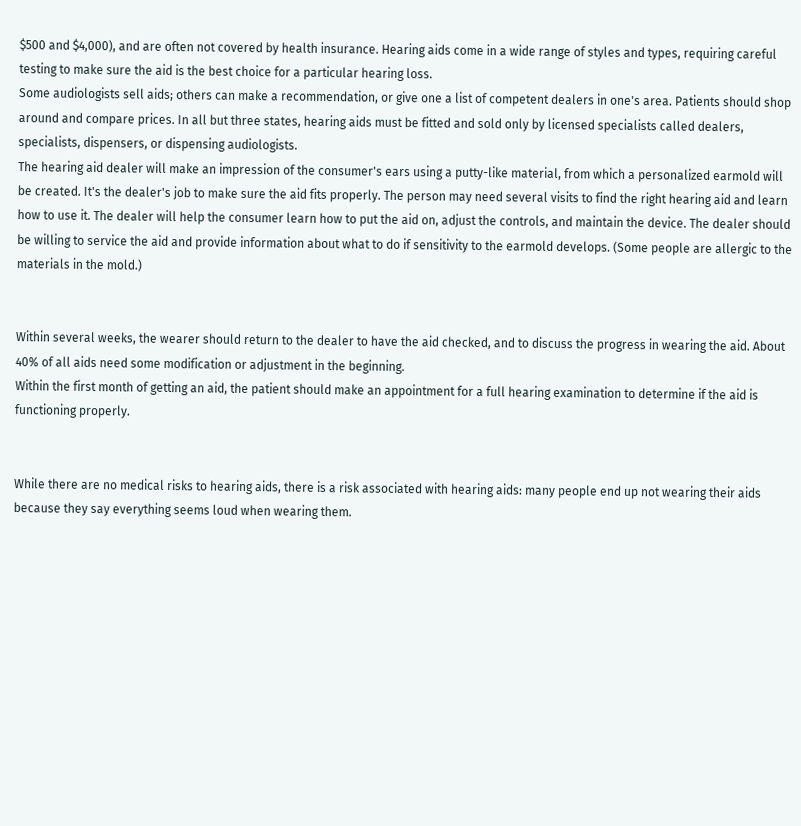$500 and $4,000), and are often not covered by health insurance. Hearing aids come in a wide range of styles and types, requiring careful testing to make sure the aid is the best choice for a particular hearing loss.
Some audiologists sell aids; others can make a recommendation, or give one a list of competent dealers in one's area. Patients should shop around and compare prices. In all but three states, hearing aids must be fitted and sold only by licensed specialists called dealers, specialists, dispensers, or dispensing audiologists.
The hearing aid dealer will make an impression of the consumer's ears using a putty-like material, from which a personalized earmold will be created. It's the dealer's job to make sure the aid fits properly. The person may need several visits to find the right hearing aid and learn how to use it. The dealer will help the consumer learn how to put the aid on, adjust the controls, and maintain the device. The dealer should be willing to service the aid and provide information about what to do if sensitivity to the earmold develops. (Some people are allergic to the materials in the mold.)


Within several weeks, the wearer should return to the dealer to have the aid checked, and to discuss the progress in wearing the aid. About 40% of all aids need some modification or adjustment in the beginning.
Within the first month of getting an aid, the patient should make an appointment for a full hearing examination to determine if the aid is functioning properly.


While there are no medical risks to hearing aids, there is a risk associated with hearing aids: many people end up not wearing their aids because they say everything seems loud when wearing them.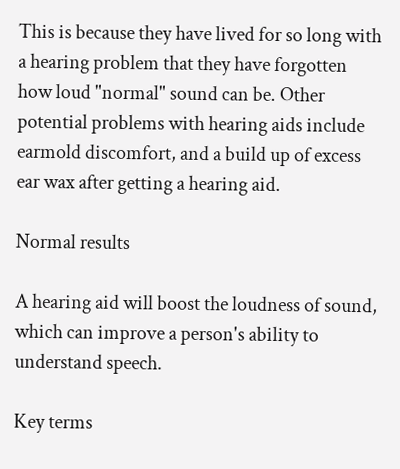This is because they have lived for so long with a hearing problem that they have forgotten how loud "normal" sound can be. Other potential problems with hearing aids include earmold discomfort, and a build up of excess ear wax after getting a hearing aid.

Normal results

A hearing aid will boost the loudness of sound, which can improve a person's ability to understand speech.

Key terms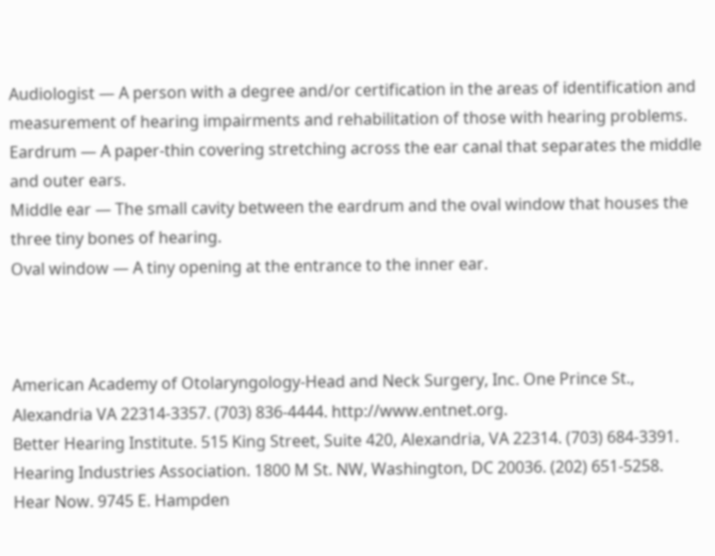Audiologist — A person with a degree and/or certification in the areas of identification and measurement of hearing impairments and rehabilitation of those with hearing problems.
Eardrum — A paper-thin covering stretching across the ear canal that separates the middle and outer ears.
Middle ear — The small cavity between the eardrum and the oval window that houses the three tiny bones of hearing.
Oval window — A tiny opening at the entrance to the inner ear.



American Academy of Otolaryngology-Head and Neck Surgery, Inc. One Prince St., Alexandria VA 22314-3357. (703) 836-4444. http://www.entnet.org.
Better Hearing Institute. 515 King Street, Suite 420, Alexandria, VA 22314. (703) 684-3391.
Hearing Industries Association. 1800 M St. NW, Washington, DC 20036. (202) 651-5258.
Hear Now. 9745 E. Hampden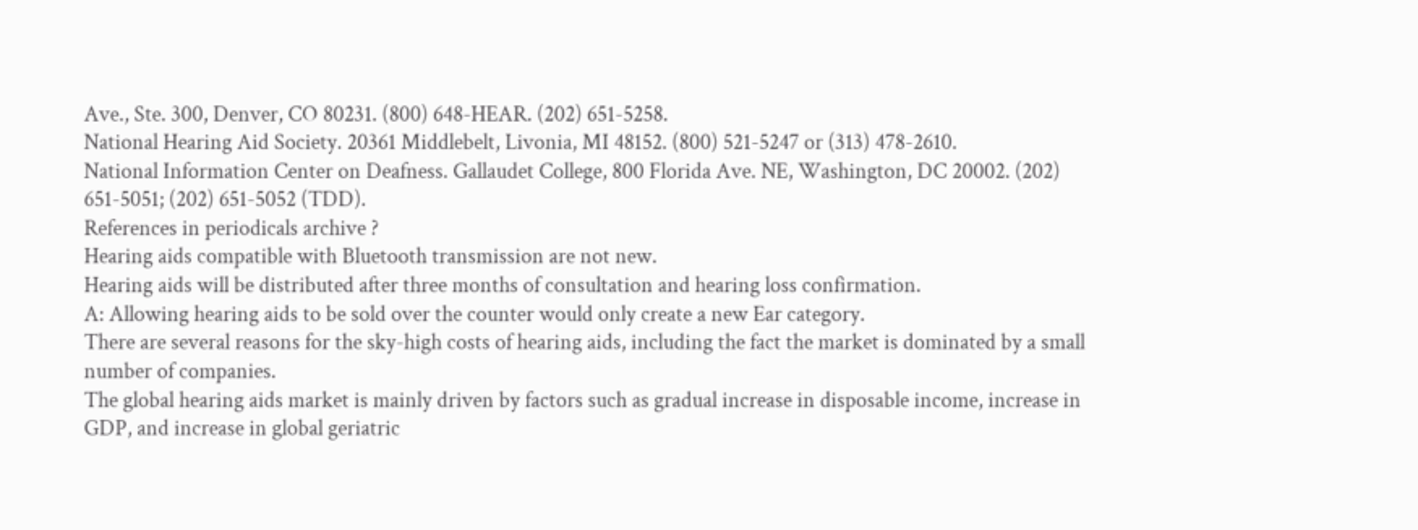Ave., Ste. 300, Denver, CO 80231. (800) 648-HEAR. (202) 651-5258.
National Hearing Aid Society. 20361 Middlebelt, Livonia, MI 48152. (800) 521-5247 or (313) 478-2610.
National Information Center on Deafness. Gallaudet College, 800 Florida Ave. NE, Washington, DC 20002. (202) 651-5051; (202) 651-5052 (TDD).
References in periodicals archive ?
Hearing aids compatible with Bluetooth transmission are not new.
Hearing aids will be distributed after three months of consultation and hearing loss confirmation.
A: Allowing hearing aids to be sold over the counter would only create a new Ear category.
There are several reasons for the sky-high costs of hearing aids, including the fact the market is dominated by a small number of companies.
The global hearing aids market is mainly driven by factors such as gradual increase in disposable income, increase in GDP, and increase in global geriatric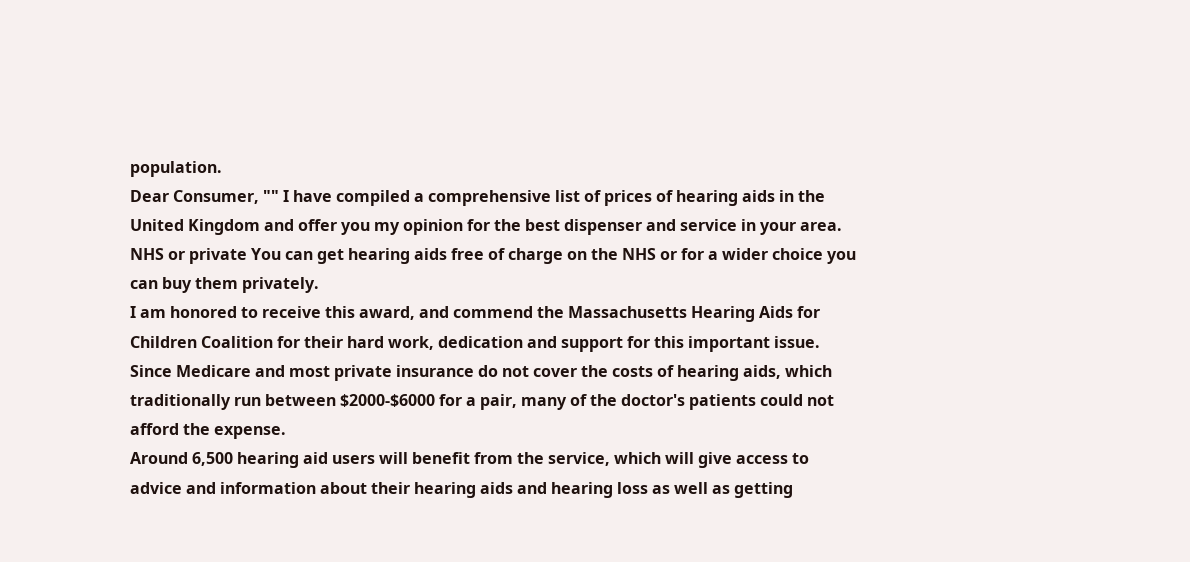population.
Dear Consumer, "" I have compiled a comprehensive list of prices of hearing aids in the United Kingdom and offer you my opinion for the best dispenser and service in your area.
NHS or private You can get hearing aids free of charge on the NHS or for a wider choice you can buy them privately.
I am honored to receive this award, and commend the Massachusetts Hearing Aids for Children Coalition for their hard work, dedication and support for this important issue.
Since Medicare and most private insurance do not cover the costs of hearing aids, which traditionally run between $2000-$6000 for a pair, many of the doctor's patients could not afford the expense.
Around 6,500 hearing aid users will benefit from the service, which will give access to advice and information about their hearing aids and hearing loss as well as getting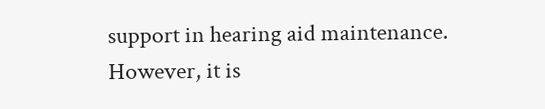support in hearing aid maintenance.
However, it is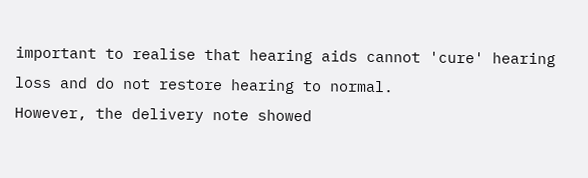important to realise that hearing aids cannot 'cure' hearing loss and do not restore hearing to normal.
However, the delivery note showed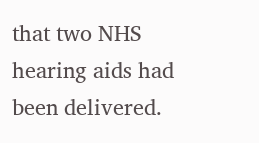that two NHS hearing aids had been delivered.